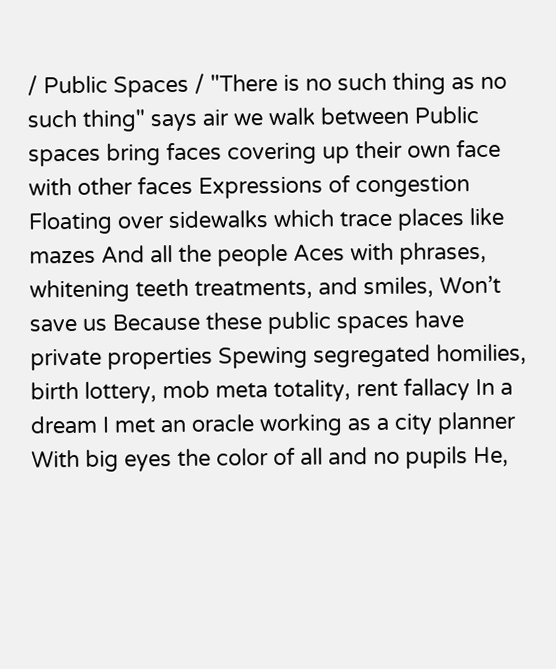/ Public Spaces / "There is no such thing as no such thing" says air we walk between Public spaces bring faces covering up their own face with other faces Expressions of congestion Floating over sidewalks which trace places like mazes And all the people Aces with phrases, whitening teeth treatments, and smiles, Won’t save us Because these public spaces have private properties Spewing segregated homilies, birth lottery, mob meta totality, rent fallacy In a dream I met an oracle working as a city planner With big eyes the color of all and no pupils He,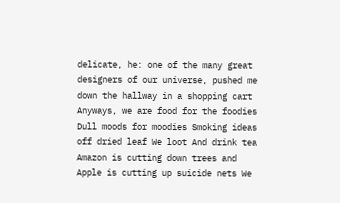delicate, he: one of the many great designers of our universe, pushed me down the hallway in a shopping cart Anyways, we are food for the foodies Dull moods for moodies Smoking ideas off dried leaf We loot And drink tea Amazon is cutting down trees and Apple is cutting up suicide nets We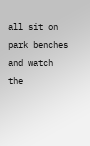all sit on park benches and watch the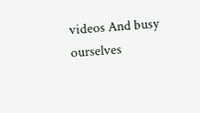videos And busy ourselves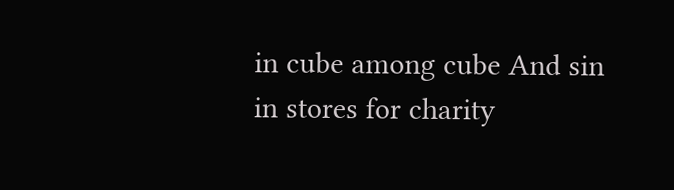in cube among cube And sin in stores for charity